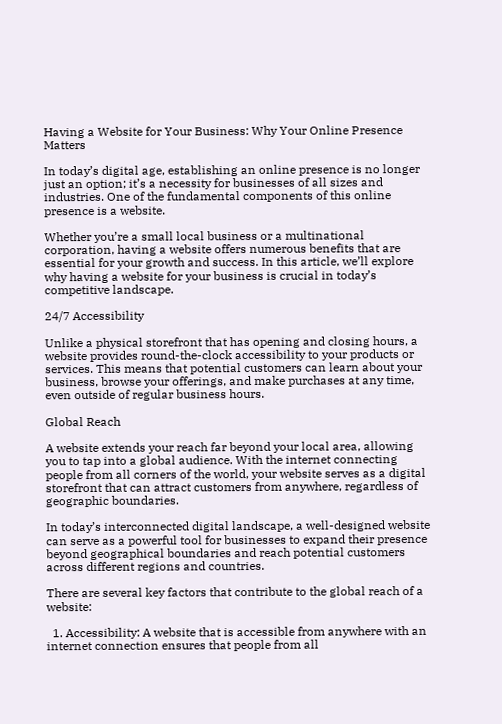Having a Website for Your Business: Why Your Online Presence Matters

In today’s digital age, establishing an online presence is no longer just an option; it’s a necessity for businesses of all sizes and industries. One of the fundamental components of this online presence is a website.

Whether you’re a small local business or a multinational corporation, having a website offers numerous benefits that are essential for your growth and success. In this article, we’ll explore why having a website for your business is crucial in today’s competitive landscape.

24/7 Accessibility

Unlike a physical storefront that has opening and closing hours, a website provides round-the-clock accessibility to your products or services. This means that potential customers can learn about your business, browse your offerings, and make purchases at any time, even outside of regular business hours.

Global Reach

A website extends your reach far beyond your local area, allowing you to tap into a global audience. With the internet connecting people from all corners of the world, your website serves as a digital storefront that can attract customers from anywhere, regardless of geographic boundaries.

In today’s interconnected digital landscape, a well-designed website can serve as a powerful tool for businesses to expand their presence beyond geographical boundaries and reach potential customers across different regions and countries.

There are several key factors that contribute to the global reach of a website:

  1. Accessibility: A website that is accessible from anywhere with an internet connection ensures that people from all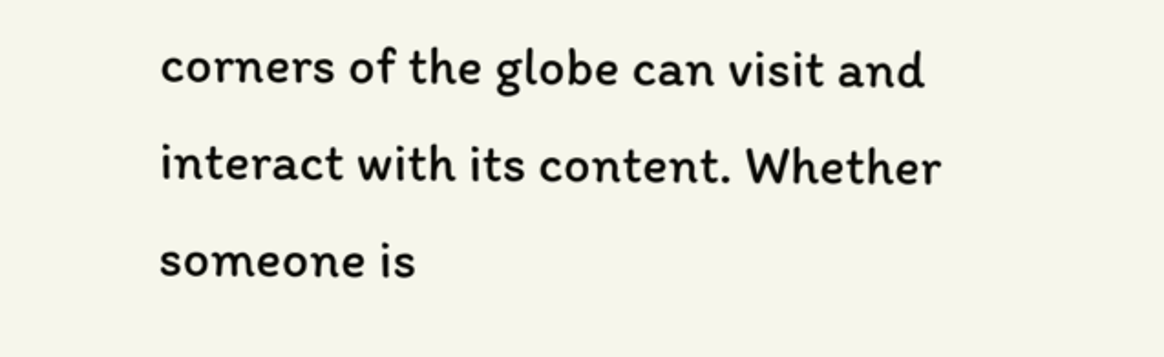corners of the globe can visit and interact with its content. Whether someone is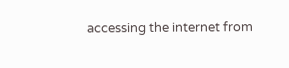accessing the internet from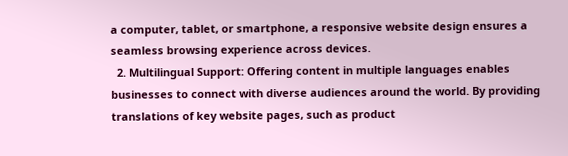a computer, tablet, or smartphone, a responsive website design ensures a seamless browsing experience across devices.
  2. Multilingual Support: Offering content in multiple languages enables businesses to connect with diverse audiences around the world. By providing translations of key website pages, such as product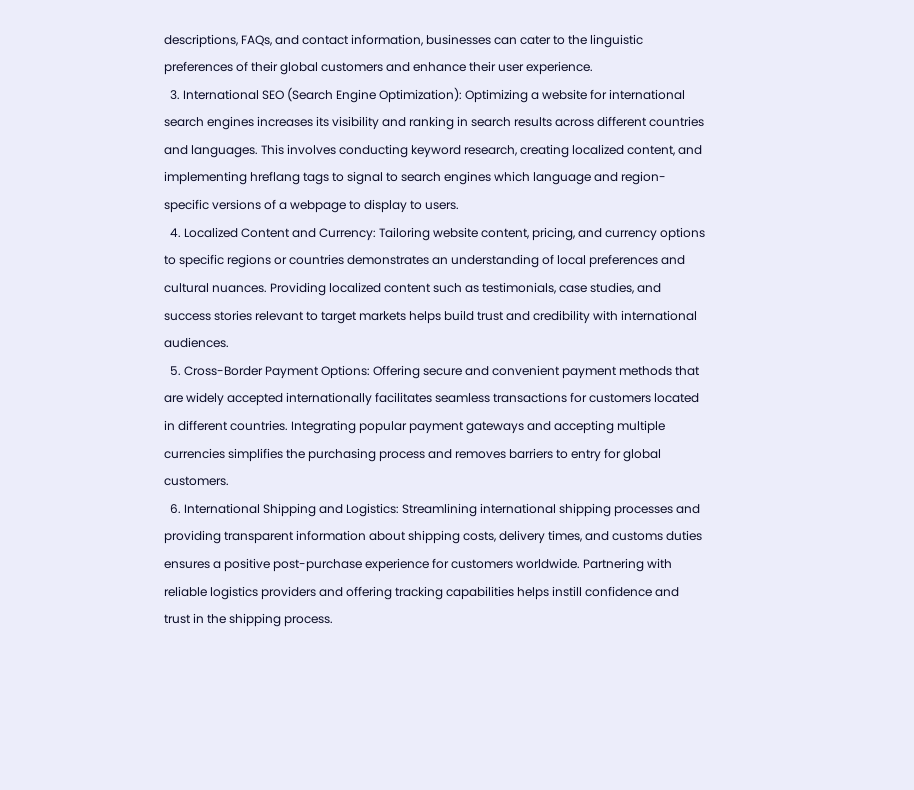descriptions, FAQs, and contact information, businesses can cater to the linguistic preferences of their global customers and enhance their user experience.
  3. International SEO (Search Engine Optimization): Optimizing a website for international search engines increases its visibility and ranking in search results across different countries and languages. This involves conducting keyword research, creating localized content, and implementing hreflang tags to signal to search engines which language and region-specific versions of a webpage to display to users.
  4. Localized Content and Currency: Tailoring website content, pricing, and currency options to specific regions or countries demonstrates an understanding of local preferences and cultural nuances. Providing localized content such as testimonials, case studies, and success stories relevant to target markets helps build trust and credibility with international audiences.
  5. Cross-Border Payment Options: Offering secure and convenient payment methods that are widely accepted internationally facilitates seamless transactions for customers located in different countries. Integrating popular payment gateways and accepting multiple currencies simplifies the purchasing process and removes barriers to entry for global customers.
  6. International Shipping and Logistics: Streamlining international shipping processes and providing transparent information about shipping costs, delivery times, and customs duties ensures a positive post-purchase experience for customers worldwide. Partnering with reliable logistics providers and offering tracking capabilities helps instill confidence and trust in the shipping process.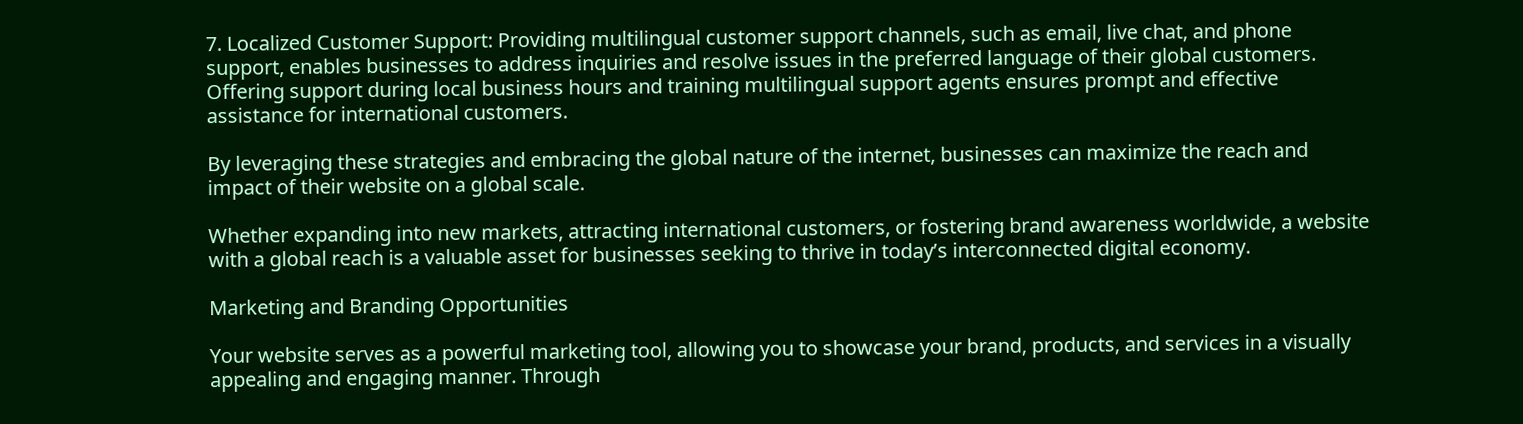7. Localized Customer Support: Providing multilingual customer support channels, such as email, live chat, and phone support, enables businesses to address inquiries and resolve issues in the preferred language of their global customers. Offering support during local business hours and training multilingual support agents ensures prompt and effective assistance for international customers.

By leveraging these strategies and embracing the global nature of the internet, businesses can maximize the reach and impact of their website on a global scale.

Whether expanding into new markets, attracting international customers, or fostering brand awareness worldwide, a website with a global reach is a valuable asset for businesses seeking to thrive in today’s interconnected digital economy.

Marketing and Branding Opportunities

Your website serves as a powerful marketing tool, allowing you to showcase your brand, products, and services in a visually appealing and engaging manner. Through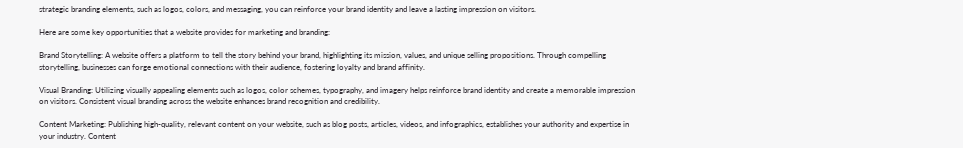strategic branding elements, such as logos, colors, and messaging, you can reinforce your brand identity and leave a lasting impression on visitors.

Here are some key opportunities that a website provides for marketing and branding:

Brand Storytelling: A website offers a platform to tell the story behind your brand, highlighting its mission, values, and unique selling propositions. Through compelling storytelling, businesses can forge emotional connections with their audience, fostering loyalty and brand affinity.

Visual Branding: Utilizing visually appealing elements such as logos, color schemes, typography, and imagery helps reinforce brand identity and create a memorable impression on visitors. Consistent visual branding across the website enhances brand recognition and credibility.

Content Marketing: Publishing high-quality, relevant content on your website, such as blog posts, articles, videos, and infographics, establishes your authority and expertise in your industry. Content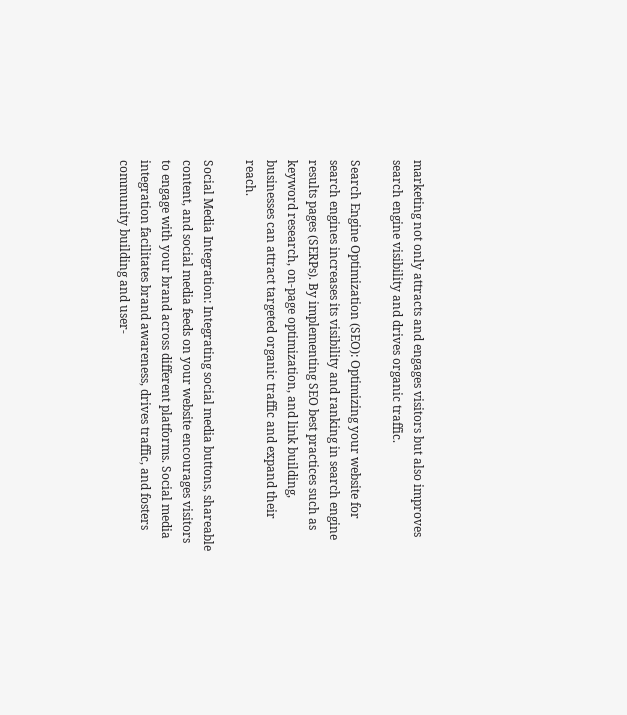marketing not only attracts and engages visitors but also improves search engine visibility and drives organic traffic.

Search Engine Optimization (SEO): Optimizing your website for search engines increases its visibility and ranking in search engine results pages (SERPs). By implementing SEO best practices such as keyword research, on-page optimization, and link building, businesses can attract targeted organic traffic and expand their reach.

Social Media Integration: Integrating social media buttons, shareable content, and social media feeds on your website encourages visitors to engage with your brand across different platforms. Social media integration facilitates brand awareness, drives traffic, and fosters community building and user-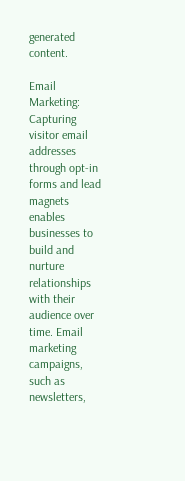generated content.

Email Marketing: Capturing visitor email addresses through opt-in forms and lead magnets enables businesses to build and nurture relationships with their audience over time. Email marketing campaigns, such as newsletters,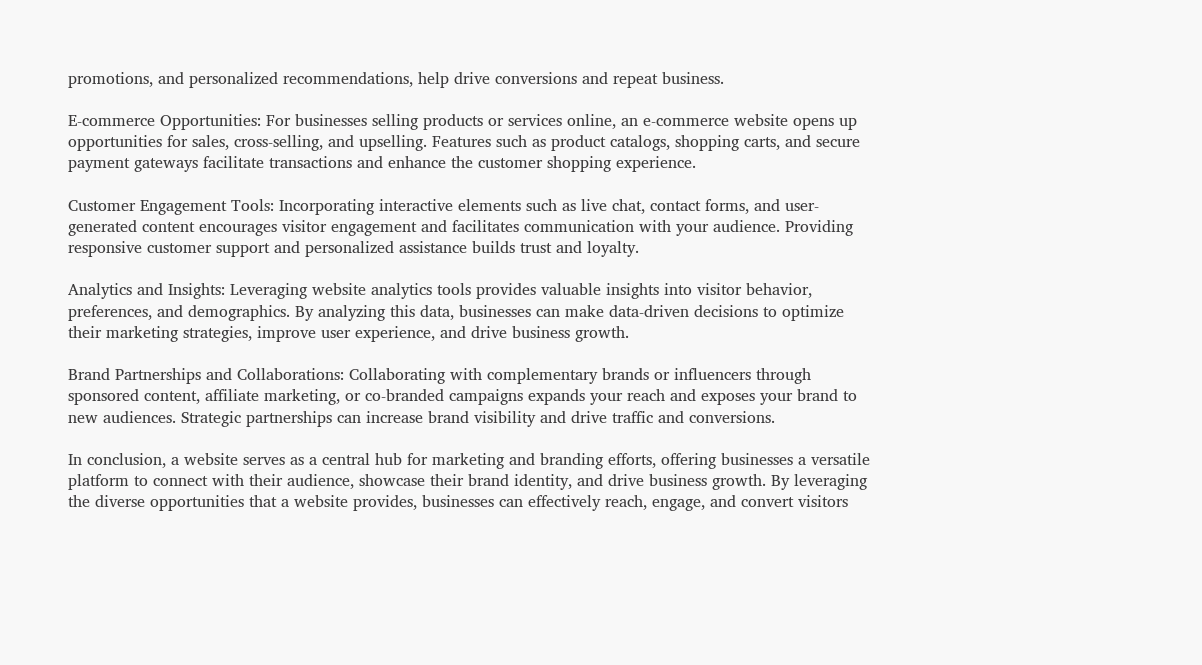promotions, and personalized recommendations, help drive conversions and repeat business.

E-commerce Opportunities: For businesses selling products or services online, an e-commerce website opens up opportunities for sales, cross-selling, and upselling. Features such as product catalogs, shopping carts, and secure payment gateways facilitate transactions and enhance the customer shopping experience.

Customer Engagement Tools: Incorporating interactive elements such as live chat, contact forms, and user-generated content encourages visitor engagement and facilitates communication with your audience. Providing responsive customer support and personalized assistance builds trust and loyalty.

Analytics and Insights: Leveraging website analytics tools provides valuable insights into visitor behavior, preferences, and demographics. By analyzing this data, businesses can make data-driven decisions to optimize their marketing strategies, improve user experience, and drive business growth.

Brand Partnerships and Collaborations: Collaborating with complementary brands or influencers through sponsored content, affiliate marketing, or co-branded campaigns expands your reach and exposes your brand to new audiences. Strategic partnerships can increase brand visibility and drive traffic and conversions.

In conclusion, a website serves as a central hub for marketing and branding efforts, offering businesses a versatile platform to connect with their audience, showcase their brand identity, and drive business growth. By leveraging the diverse opportunities that a website provides, businesses can effectively reach, engage, and convert visitors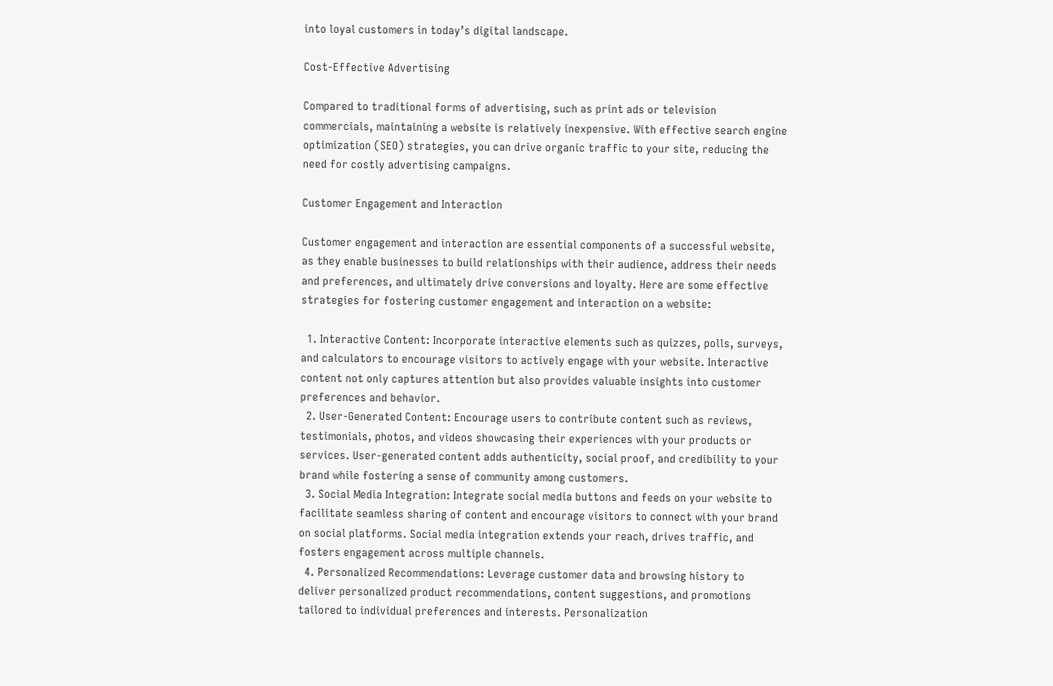into loyal customers in today’s digital landscape.

Cost-Effective Advertising

Compared to traditional forms of advertising, such as print ads or television commercials, maintaining a website is relatively inexpensive. With effective search engine optimization (SEO) strategies, you can drive organic traffic to your site, reducing the need for costly advertising campaigns.

Customer Engagement and Interaction

Customer engagement and interaction are essential components of a successful website, as they enable businesses to build relationships with their audience, address their needs and preferences, and ultimately drive conversions and loyalty. Here are some effective strategies for fostering customer engagement and interaction on a website:

  1. Interactive Content: Incorporate interactive elements such as quizzes, polls, surveys, and calculators to encourage visitors to actively engage with your website. Interactive content not only captures attention but also provides valuable insights into customer preferences and behavior.
  2. User-Generated Content: Encourage users to contribute content such as reviews, testimonials, photos, and videos showcasing their experiences with your products or services. User-generated content adds authenticity, social proof, and credibility to your brand while fostering a sense of community among customers.
  3. Social Media Integration: Integrate social media buttons and feeds on your website to facilitate seamless sharing of content and encourage visitors to connect with your brand on social platforms. Social media integration extends your reach, drives traffic, and fosters engagement across multiple channels.
  4. Personalized Recommendations: Leverage customer data and browsing history to deliver personalized product recommendations, content suggestions, and promotions tailored to individual preferences and interests. Personalization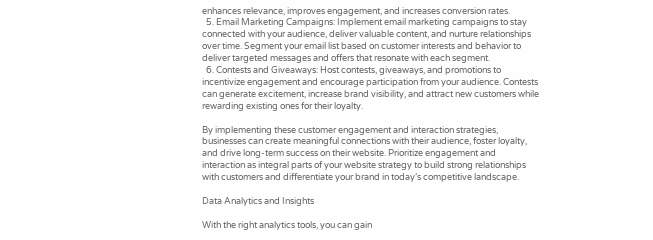enhances relevance, improves engagement, and increases conversion rates.
  5. Email Marketing Campaigns: Implement email marketing campaigns to stay connected with your audience, deliver valuable content, and nurture relationships over time. Segment your email list based on customer interests and behavior to deliver targeted messages and offers that resonate with each segment.
  6. Contests and Giveaways: Host contests, giveaways, and promotions to incentivize engagement and encourage participation from your audience. Contests can generate excitement, increase brand visibility, and attract new customers while rewarding existing ones for their loyalty.

By implementing these customer engagement and interaction strategies, businesses can create meaningful connections with their audience, foster loyalty, and drive long-term success on their website. Prioritize engagement and interaction as integral parts of your website strategy to build strong relationships with customers and differentiate your brand in today’s competitive landscape.

Data Analytics and Insights

With the right analytics tools, you can gain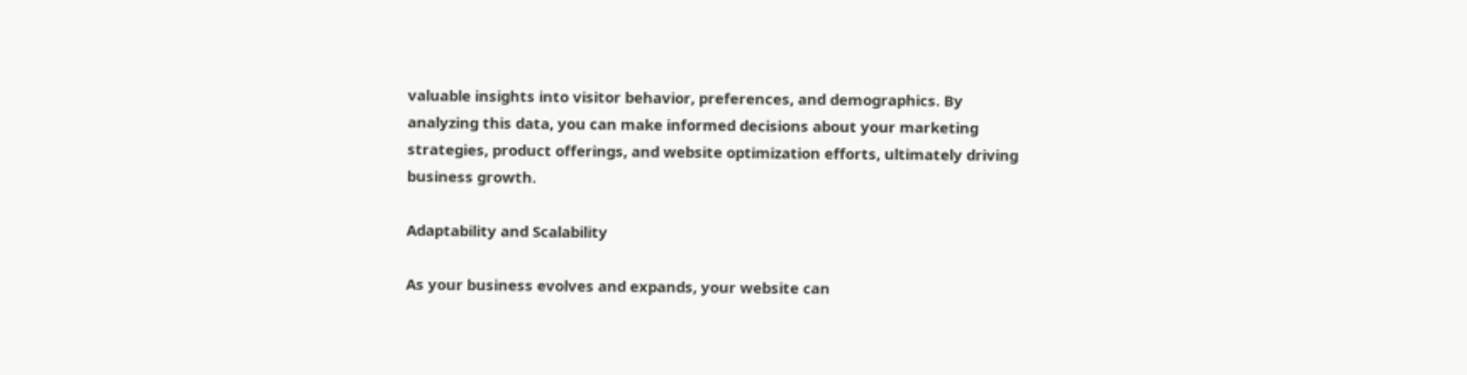valuable insights into visitor behavior, preferences, and demographics. By analyzing this data, you can make informed decisions about your marketing strategies, product offerings, and website optimization efforts, ultimately driving business growth.

Adaptability and Scalability

As your business evolves and expands, your website can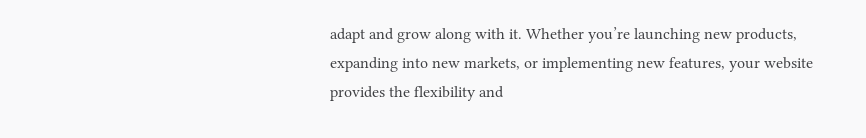adapt and grow along with it. Whether you’re launching new products, expanding into new markets, or implementing new features, your website provides the flexibility and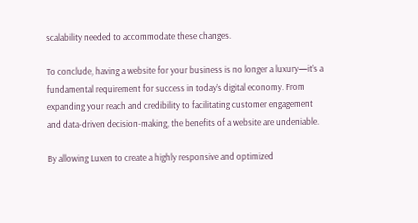scalability needed to accommodate these changes.

To conclude, having a website for your business is no longer a luxury—it’s a fundamental requirement for success in today’s digital economy. From expanding your reach and credibility to facilitating customer engagement and data-driven decision-making, the benefits of a website are undeniable.

By allowing Luxen to create a highly responsive and optimized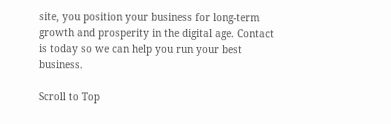site, you position your business for long-term growth and prosperity in the digital age. Contact is today so we can help you run your best business.

Scroll to Top